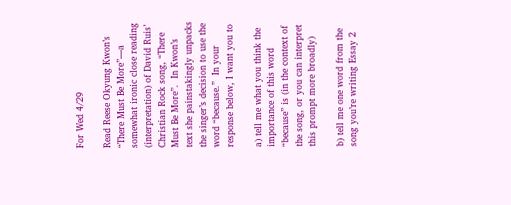For Wed 4/29

Read Reese Okyung Kwon’s “There Must Be More”—a somewhat ironic close reading (interpretation) of David Ruis’ Christian Rock song, “There Must Be More”.  In Kwon’s text she painstakingly unpacks the singer’s decision to use the word “because.”  In your response below, I want you to

a) tell me what you think the importance of this word “because” is (in the context of the song, or you can interpret this prompt more broadly)

b) tell me one word from the song you’re writing Essay 2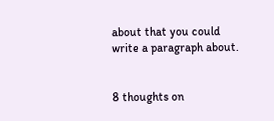about that you could write a paragraph about.


8 thoughts on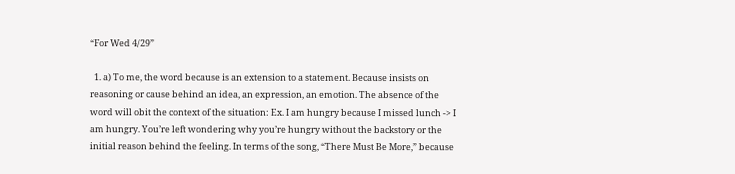“For Wed 4/29”

  1. a) To me, the word because is an extension to a statement. Because insists on reasoning or cause behind an idea, an expression, an emotion. The absence of the word will obit the context of the situation: Ex. I am hungry because I missed lunch -> I am hungry. You’re left wondering why you’re hungry without the backstory or the initial reason behind the feeling. In terms of the song, “There Must Be More,” because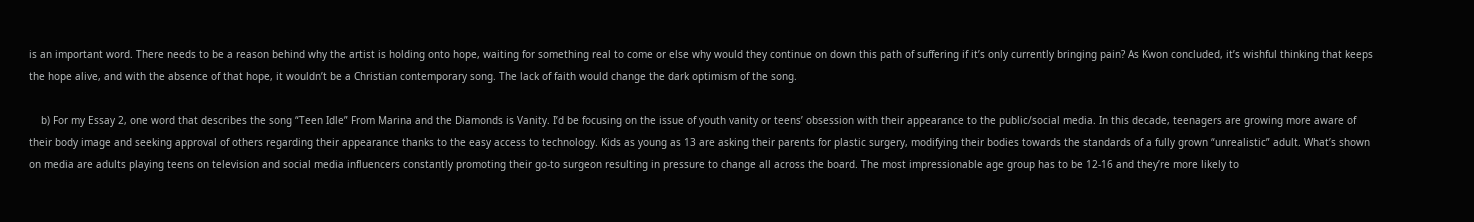is an important word. There needs to be a reason behind why the artist is holding onto hope, waiting for something real to come or else why would they continue on down this path of suffering if it’s only currently bringing pain? As Kwon concluded, it’s wishful thinking that keeps the hope alive, and with the absence of that hope, it wouldn’t be a Christian contemporary song. The lack of faith would change the dark optimism of the song.

    b) For my Essay 2, one word that describes the song “Teen Idle” From Marina and the Diamonds is Vanity. I’d be focusing on the issue of youth vanity or teens’ obsession with their appearance to the public/social media. In this decade, teenagers are growing more aware of their body image and seeking approval of others regarding their appearance thanks to the easy access to technology. Kids as young as 13 are asking their parents for plastic surgery, modifying their bodies towards the standards of a fully grown “unrealistic” adult. What’s shown on media are adults playing teens on television and social media influencers constantly promoting their go-to surgeon resulting in pressure to change all across the board. The most impressionable age group has to be 12-16 and they’re more likely to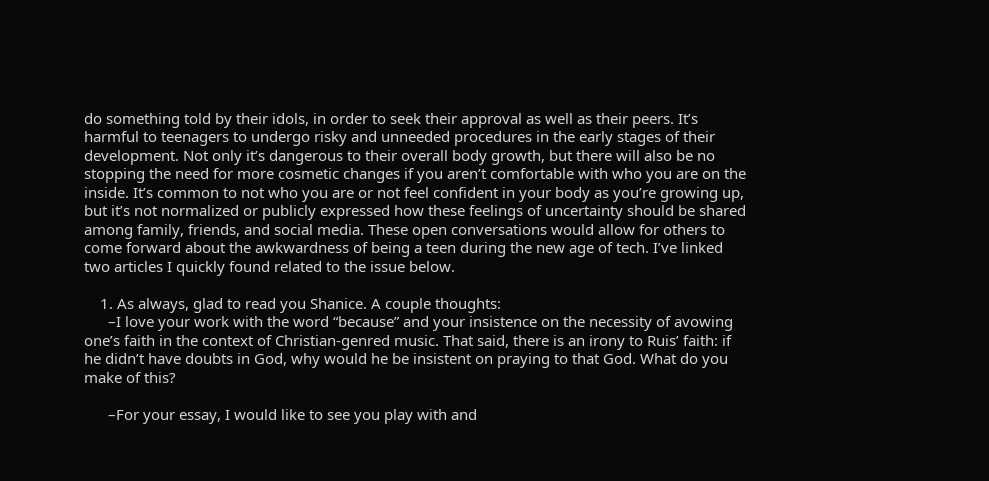do something told by their idols, in order to seek their approval as well as their peers. It’s harmful to teenagers to undergo risky and unneeded procedures in the early stages of their development. Not only it’s dangerous to their overall body growth, but there will also be no stopping the need for more cosmetic changes if you aren’t comfortable with who you are on the inside. It’s common to not who you are or not feel confident in your body as you’re growing up, but it’s not normalized or publicly expressed how these feelings of uncertainty should be shared among family, friends, and social media. These open conversations would allow for others to come forward about the awkwardness of being a teen during the new age of tech. I’ve linked two articles I quickly found related to the issue below.

    1. As always, glad to read you Shanice. A couple thoughts:
      –I love your work with the word “because” and your insistence on the necessity of avowing one’s faith in the context of Christian-genred music. That said, there is an irony to Ruis’ faith: if he didn’t have doubts in God, why would he be insistent on praying to that God. What do you make of this?

      –For your essay, I would like to see you play with and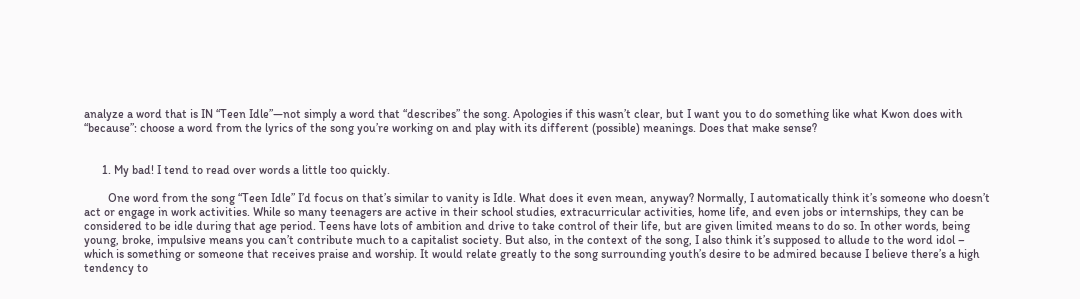analyze a word that is IN “Teen Idle”—not simply a word that “describes” the song. Apologies if this wasn’t clear, but I want you to do something like what Kwon does with “because”: choose a word from the lyrics of the song you’re working on and play with its different (possible) meanings. Does that make sense?


      1. My bad! I tend to read over words a little too quickly.

        One word from the song “Teen Idle” I’d focus on that’s similar to vanity is Idle. What does it even mean, anyway? Normally, I automatically think it’s someone who doesn’t act or engage in work activities. While so many teenagers are active in their school studies, extracurricular activities, home life, and even jobs or internships, they can be considered to be idle during that age period. Teens have lots of ambition and drive to take control of their life, but are given limited means to do so. In other words, being young, broke, impulsive means you can’t contribute much to a capitalist society. But also, in the context of the song, I also think it’s supposed to allude to the word idol – which is something or someone that receives praise and worship. It would relate greatly to the song surrounding youth’s desire to be admired because I believe there’s a high tendency to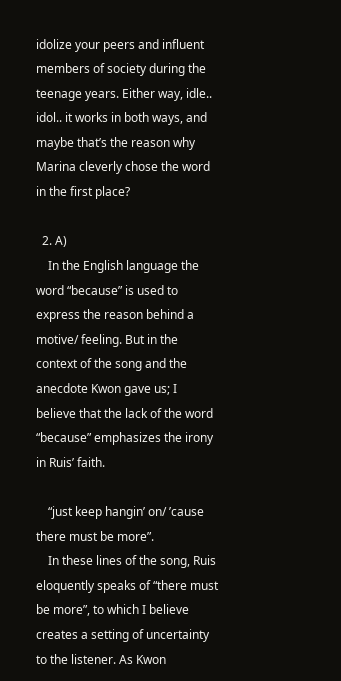idolize your peers and influent members of society during the teenage years. Either way, idle.. idol.. it works in both ways, and maybe that’s the reason why Marina cleverly chose the word in the first place?

  2. A)
    In the English language the word “because” is used to express the reason behind a motive/ feeling. But in the context of the song and the anecdote Kwon gave us; I believe that the lack of the word “because” emphasizes the irony in Ruis’ faith.

    “just keep hangin’ on/ ’cause there must be more”.
    In these lines of the song, Ruis eloquently speaks of “there must be more”, to which I believe creates a setting of uncertainty to the listener. As Kwon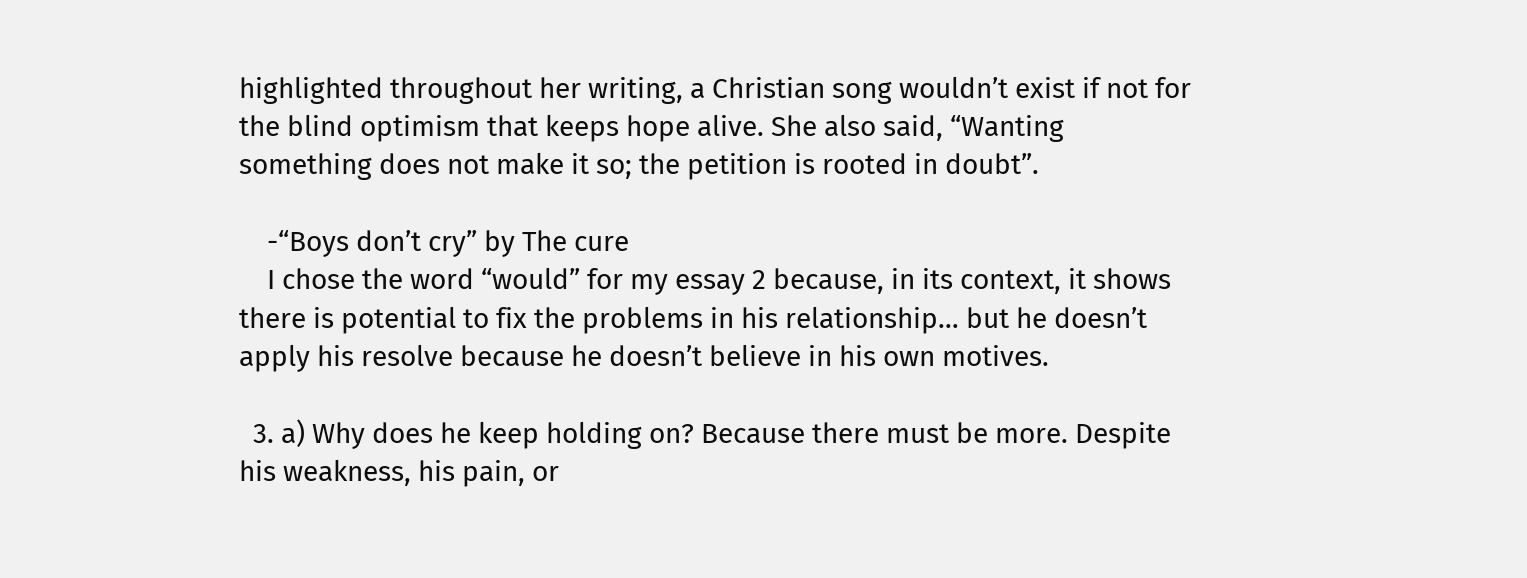highlighted throughout her writing, a Christian song wouldn’t exist if not for the blind optimism that keeps hope alive. She also said, “Wanting something does not make it so; the petition is rooted in doubt”.

    -“Boys don’t cry” by The cure
    I chose the word “would” for my essay 2 because, in its context, it shows there is potential to fix the problems in his relationship… but he doesn’t apply his resolve because he doesn’t believe in his own motives.

  3. a) Why does he keep holding on? Because there must be more. Despite his weakness, his pain, or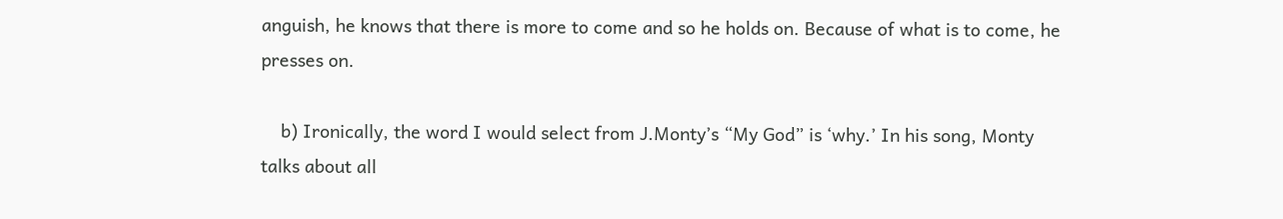anguish, he knows that there is more to come and so he holds on. Because of what is to come, he presses on.

    b) Ironically, the word I would select from J.Monty’s “My God” is ‘why.’ In his song, Monty talks about all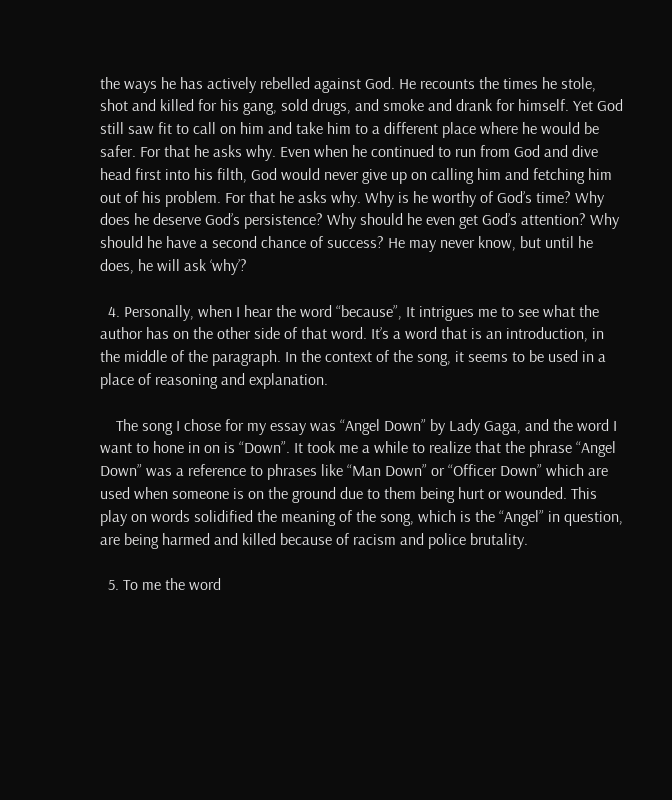the ways he has actively rebelled against God. He recounts the times he stole, shot and killed for his gang, sold drugs, and smoke and drank for himself. Yet God still saw fit to call on him and take him to a different place where he would be safer. For that he asks why. Even when he continued to run from God and dive head first into his filth, God would never give up on calling him and fetching him out of his problem. For that he asks why. Why is he worthy of God’s time? Why does he deserve God’s persistence? Why should he even get God’s attention? Why should he have a second chance of success? He may never know, but until he does, he will ask ‘why’?

  4. Personally, when I hear the word “because”, It intrigues me to see what the author has on the other side of that word. It’s a word that is an introduction, in the middle of the paragraph. In the context of the song, it seems to be used in a place of reasoning and explanation.

    The song I chose for my essay was “Angel Down” by Lady Gaga, and the word I want to hone in on is “Down”. It took me a while to realize that the phrase “Angel Down” was a reference to phrases like “Man Down” or “Officer Down” which are used when someone is on the ground due to them being hurt or wounded. This play on words solidified the meaning of the song, which is the “Angel” in question, are being harmed and killed because of racism and police brutality.

  5. To me the word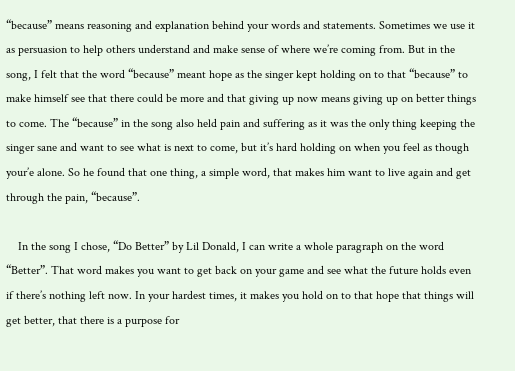“because” means reasoning and explanation behind your words and statements. Sometimes we use it as persuasion to help others understand and make sense of where we’re coming from. But in the song, I felt that the word “because” meant hope as the singer kept holding on to that “because” to make himself see that there could be more and that giving up now means giving up on better things to come. The “because” in the song also held pain and suffering as it was the only thing keeping the singer sane and want to see what is next to come, but it’s hard holding on when you feel as though your’e alone. So he found that one thing, a simple word, that makes him want to live again and get through the pain, “because”.

    In the song I chose, “Do Better” by Lil Donald, I can write a whole paragraph on the word “Better”. That word makes you want to get back on your game and see what the future holds even if there’s nothing left now. In your hardest times, it makes you hold on to that hope that things will get better, that there is a purpose for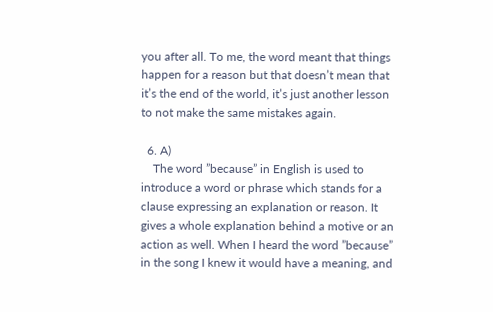you after all. To me, the word meant that things happen for a reason but that doesn’t mean that it’s the end of the world, it’s just another lesson to not make the same mistakes again.

  6. A)
    The word ”because” in English is used to introduce a word or phrase which stands for a clause expressing an explanation or reason. It gives a whole explanation behind a motive or an action as well. When I heard the word ”because” in the song I knew it would have a meaning, and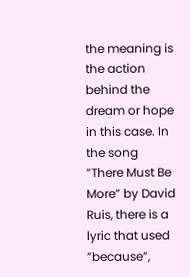the meaning is the action behind the dream or hope in this case. In the song ”There Must Be More” by David Ruis, there is a lyric that used ”because”,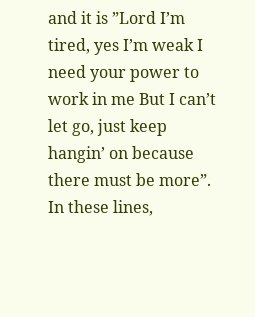and it is ”Lord I’m tired, yes I’m weak I need your power to work in me But I can’t let go, just keep hangin’ on because there must be more”. In these lines,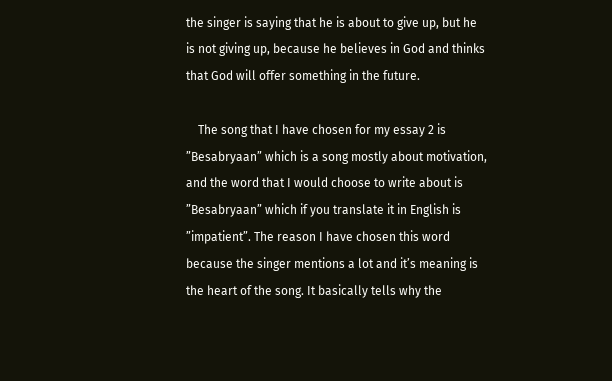the singer is saying that he is about to give up, but he is not giving up, because he believes in God and thinks that God will offer something in the future.

    The song that I have chosen for my essay 2 is ”Besabryaan” which is a song mostly about motivation, and the word that I would choose to write about is ”Besabryaan” which if you translate it in English is ”impatient”. The reason I have chosen this word because the singer mentions a lot and it’s meaning is the heart of the song. It basically tells why the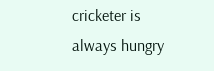cricketer is always hungry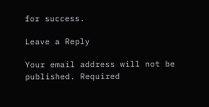for success.

Leave a Reply

Your email address will not be published. Required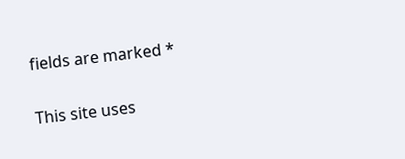fields are marked *

This site uses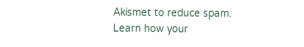Akismet to reduce spam. Learn how your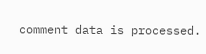comment data is processed.